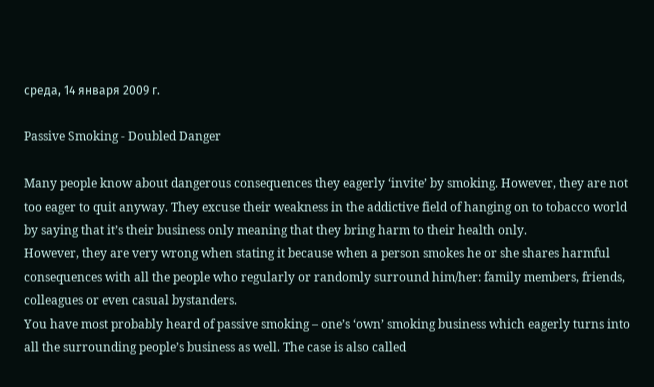среда, 14 января 2009 г.

Passive Smoking - Doubled Danger

Many people know about dangerous consequences they eagerly ‘invite’ by smoking. However, they are not too eager to quit anyway. They excuse their weakness in the addictive field of hanging on to tobacco world by saying that it’s their business only meaning that they bring harm to their health only.
However, they are very wrong when stating it because when a person smokes he or she shares harmful consequences with all the people who regularly or randomly surround him/her: family members, friends, colleagues or even casual bystanders.
You have most probably heard of passive smoking – one’s ‘own’ smoking business which eagerly turns into all the surrounding people’s business as well. The case is also called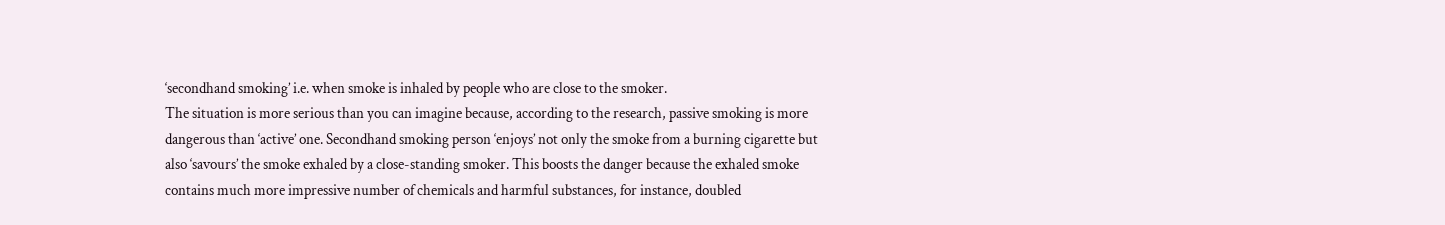‘secondhand smoking’ i.e. when smoke is inhaled by people who are close to the smoker.
The situation is more serious than you can imagine because, according to the research, passive smoking is more dangerous than ‘active’ one. Secondhand smoking person ‘enjoys’ not only the smoke from a burning cigarette but also ‘savours’ the smoke exhaled by a close-standing smoker. This boosts the danger because the exhaled smoke contains much more impressive number of chemicals and harmful substances, for instance, doubled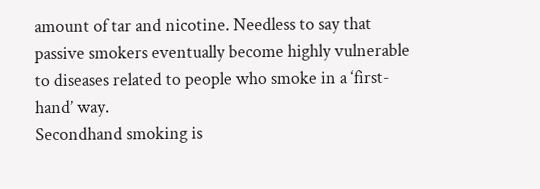amount of tar and nicotine. Needless to say that passive smokers eventually become highly vulnerable to diseases related to people who smoke in a ‘first-hand’ way.
Secondhand smoking is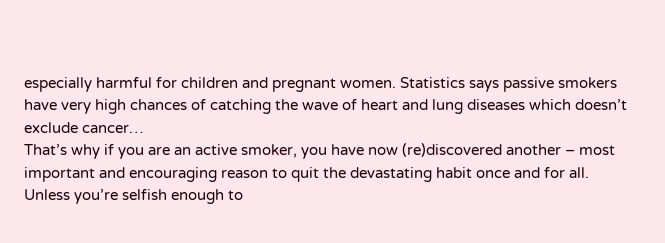especially harmful for children and pregnant women. Statistics says passive smokers have very high chances of catching the wave of heart and lung diseases which doesn’t exclude cancer…
That’s why if you are an active smoker, you have now (re)discovered another – most important and encouraging reason to quit the devastating habit once and for all. Unless you’re selfish enough to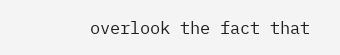overlook the fact that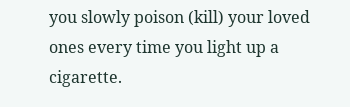you slowly poison (kill) your loved ones every time you light up a cigarette.